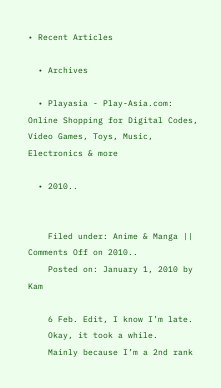• Recent Articles

  • Archives

  • Playasia - Play-Asia.com: Online Shopping for Digital Codes, Video Games, Toys, Music, Electronics & more

  • 2010..


    Filed under: Anime & Manga || Comments Off on 2010..
    Posted on: January 1, 2010 by Kam

    6 Feb. Edit, I know I’m late.
    Okay, it took a while.
    Mainly because I’m a 2nd rank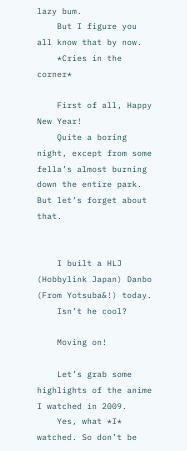lazy bum.
    But I figure you all know that by now.
    *Cries in the corner*

    First of all, Happy New Year!
    Quite a boring night, except from some fella’s almost burning down the entire park. But let’s forget about that.


    I built a HLJ (Hobbylink Japan) Danbo (From Yotsuba&!) today.
    Isn’t he cool?

    Moving on!

    Let’s grab some highlights of the anime I watched in 2009.
    Yes, what *I* watched. So don’t be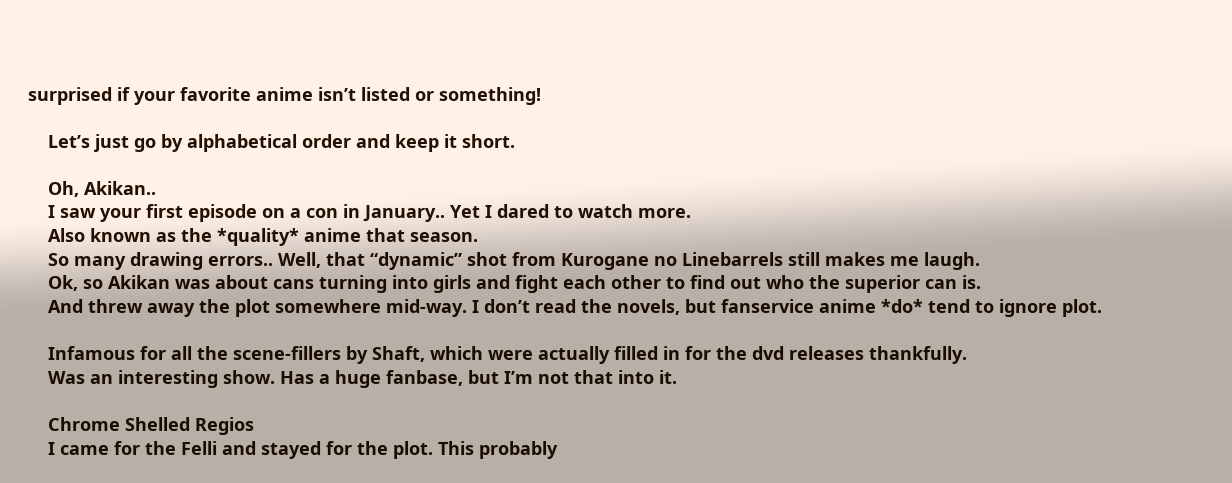surprised if your favorite anime isn’t listed or something!

    Let’s just go by alphabetical order and keep it short.

    Oh, Akikan..
    I saw your first episode on a con in January.. Yet I dared to watch more.
    Also known as the *quality* anime that season.
    So many drawing errors.. Well, that “dynamic” shot from Kurogane no Linebarrels still makes me laugh.
    Ok, so Akikan was about cans turning into girls and fight each other to find out who the superior can is.
    And threw away the plot somewhere mid-way. I don’t read the novels, but fanservice anime *do* tend to ignore plot.

    Infamous for all the scene-fillers by Shaft, which were actually filled in for the dvd releases thankfully.
    Was an interesting show. Has a huge fanbase, but I’m not that into it.

    Chrome Shelled Regios
    I came for the Felli and stayed for the plot. This probably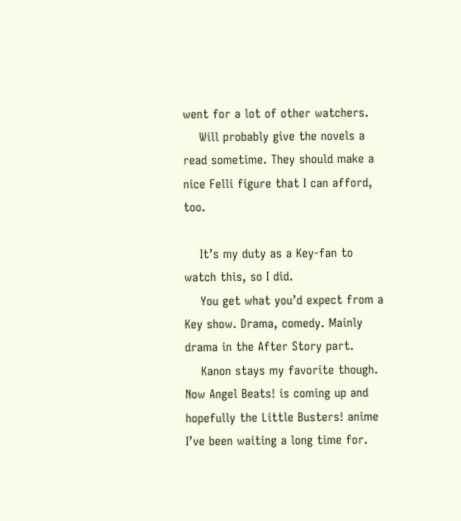went for a lot of other watchers.
    Will probably give the novels a read sometime. They should make a nice Felli figure that I can afford, too.

    It’s my duty as a Key-fan to watch this, so I did.
    You get what you’d expect from a Key show. Drama, comedy. Mainly drama in the After Story part.
    Kanon stays my favorite though. Now Angel Beats! is coming up and hopefully the Little Busters! anime I’ve been waiting a long time for.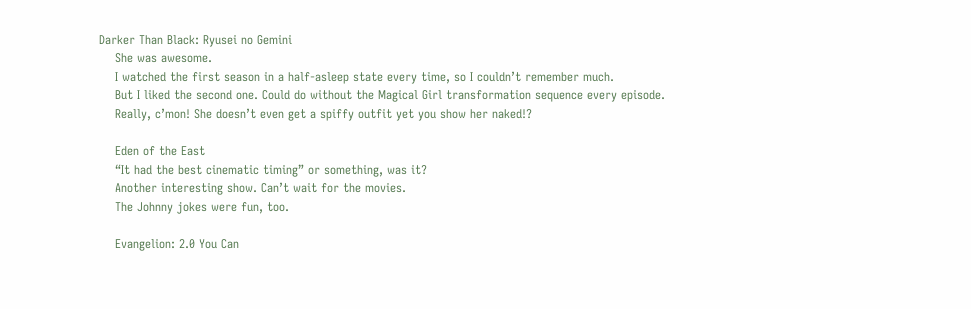Darker Than Black: Ryusei no Gemini
    She was awesome.
    I watched the first season in a half-asleep state every time, so I couldn’t remember much.
    But I liked the second one. Could do without the Magical Girl transformation sequence every episode.
    Really, c’mon! She doesn’t even get a spiffy outfit yet you show her naked!?

    Eden of the East
    “It had the best cinematic timing” or something, was it?
    Another interesting show. Can’t wait for the movies.
    The Johnny jokes were fun, too.

    Evangelion: 2.0 You Can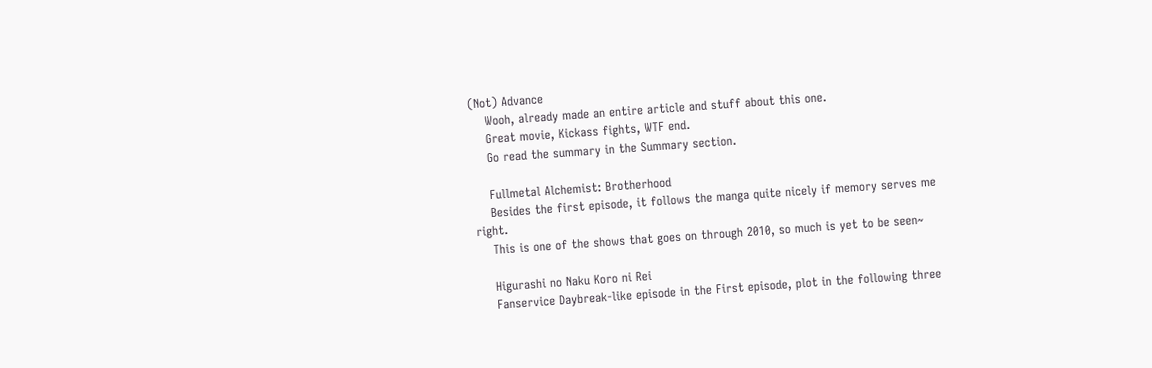(Not) Advance
    Wooh, already made an entire article and stuff about this one.
    Great movie, Kickass fights, WTF end.
    Go read the summary in the Summary section.

    Fullmetal Alchemist: Brotherhood
    Besides the first episode, it follows the manga quite nicely if memory serves me right.
    This is one of the shows that goes on through 2010, so much is yet to be seen~

    Higurashi no Naku Koro ni Rei
    Fanservice Daybreak-like episode in the First episode, plot in the following three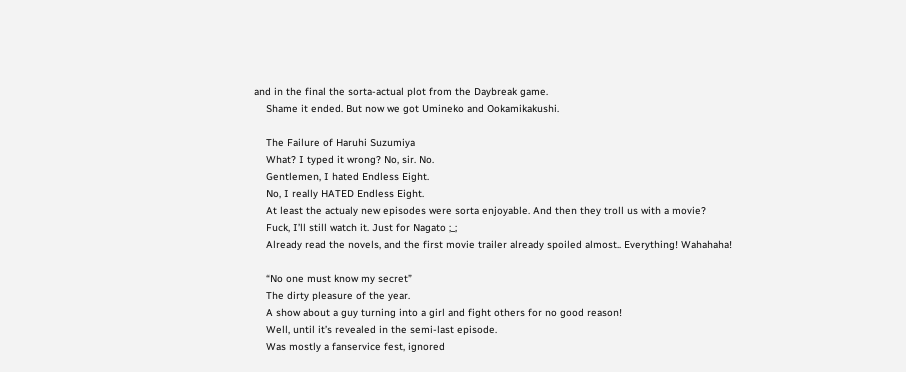and in the final the sorta-actual plot from the Daybreak game.
    Shame it ended. But now we got Umineko and Ookamikakushi.

    The Failure of Haruhi Suzumiya
    What? I typed it wrong? No, sir. No.
    Gentlemen, I hated Endless Eight.
    No, I really HATED Endless Eight.
    At least the actualy new episodes were sorta enjoyable. And then they troll us with a movie?
    Fuck, I’ll still watch it. Just for Nagato ;_;
    Already read the novels, and the first movie trailer already spoiled almost.. Everything! Wahahaha!

    “No one must know my secret”
    The dirty pleasure of the year.
    A show about a guy turning into a girl and fight others for no good reason!
    Well, until it’s revealed in the semi-last episode.
    Was mostly a fanservice fest, ignored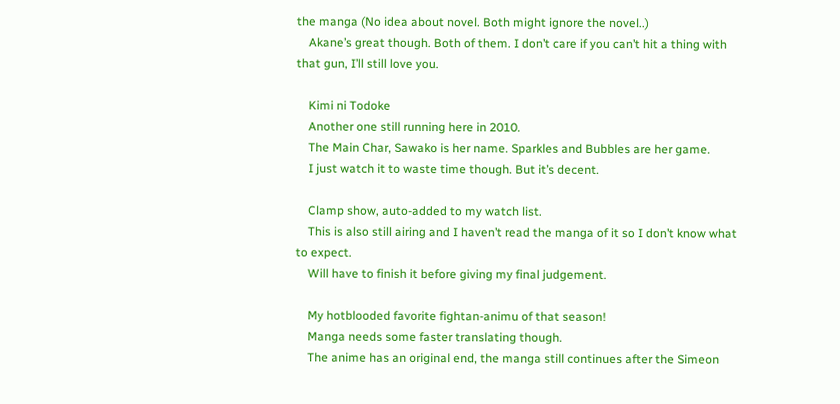the manga (No idea about novel. Both might ignore the novel..)
    Akane’s great though. Both of them. I don’t care if you can’t hit a thing with that gun, I’ll still love you.

    Kimi ni Todoke
    Another one still running here in 2010.
    The Main Char, Sawako is her name. Sparkles and Bubbles are her game.
    I just watch it to waste time though. But it’s decent.

    Clamp show, auto-added to my watch list.
    This is also still airing and I haven’t read the manga of it so I don’t know what to expect.
    Will have to finish it before giving my final judgement.

    My hotblooded favorite fightan-animu of that season!
    Manga needs some faster translating though.
    The anime has an original end, the manga still continues after the Simeon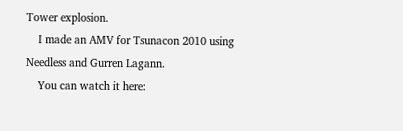Tower explosion.
    I made an AMV for Tsunacon 2010 using Needless and Gurren Lagann.
    You can watch it here: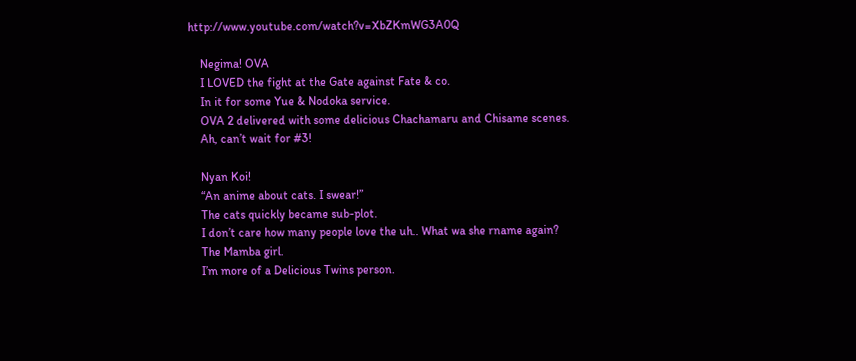http://www.youtube.com/watch?v=XbZKmWG3A0Q

    Negima! OVA
    I LOVED the fight at the Gate against Fate & co.
    In it for some Yue & Nodoka service.
    OVA 2 delivered with some delicious Chachamaru and Chisame scenes.
    Ah, can’t wait for #3!

    Nyan Koi!
    “An anime about cats. I swear!”
    The cats quickly became sub-plot.
    I don’t care how many people love the uh.. What wa she rname again?
    The Mamba girl.
    I’m more of a Delicious Twins person.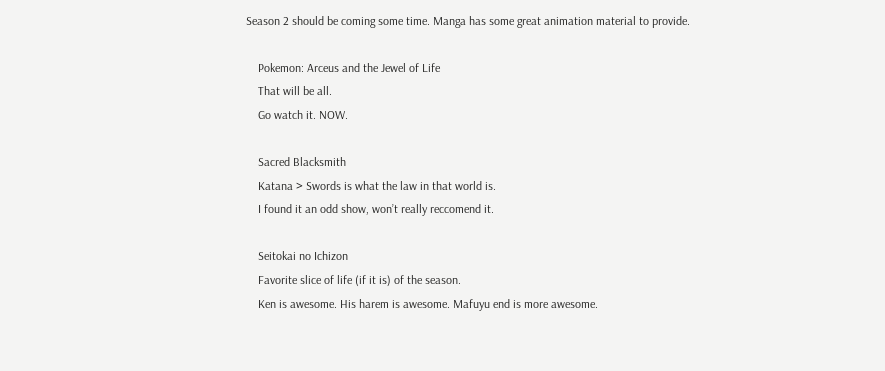Season 2 should be coming some time. Manga has some great animation material to provide.

    Pokemon: Arceus and the Jewel of Life
    That will be all.
    Go watch it. NOW.

    Sacred Blacksmith
    Katana > Swords is what the law in that world is.
    I found it an odd show, won’t really reccomend it.

    Seitokai no Ichizon
    Favorite slice of life (if it is) of the season.
    Ken is awesome. His harem is awesome. Mafuyu end is more awesome.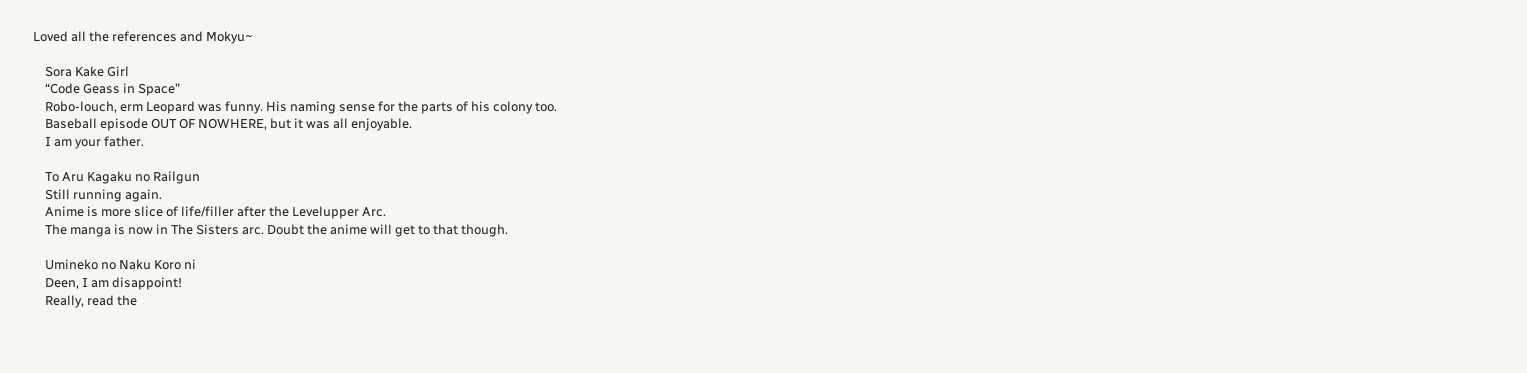Loved all the references and Mokyu~

    Sora Kake Girl
    “Code Geass in Space”
    Robo-louch, erm Leopard was funny. His naming sense for the parts of his colony too.
    Baseball episode OUT OF NOWHERE, but it was all enjoyable.
    I am your father.

    To Aru Kagaku no Railgun
    Still running again.
    Anime is more slice of life/filler after the Levelupper Arc.
    The manga is now in The Sisters arc. Doubt the anime will get to that though.

    Umineko no Naku Koro ni
    Deen, I am disappoint!
    Really, read the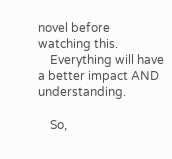novel before watching this.
    Everything will have a better impact AND understanding.

    So,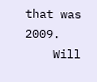that was 2009.
    Will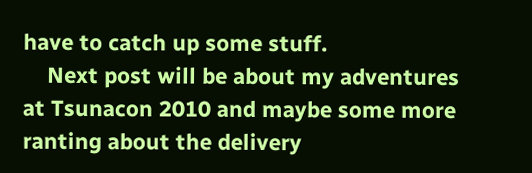have to catch up some stuff.
    Next post will be about my adventures at Tsunacon 2010 and maybe some more ranting about the delivery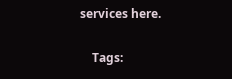services here.

    Tags: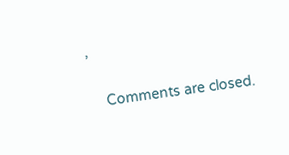,

    Comments are closed.